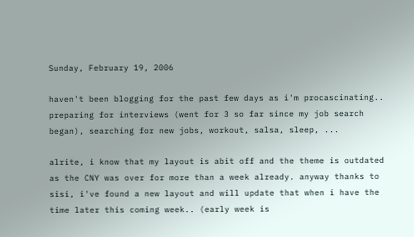Sunday, February 19, 2006

haven't been blogging for the past few days as i'm procascinating.. preparing for interviews (went for 3 so far since my job search began), searching for new jobs, workout, salsa, sleep, ...

alrite, i know that my layout is abit off and the theme is outdated as the CNY was over for more than a week already. anyway thanks to sisi, i've found a new layout and will update that when i have the time later this coming week.. (early week is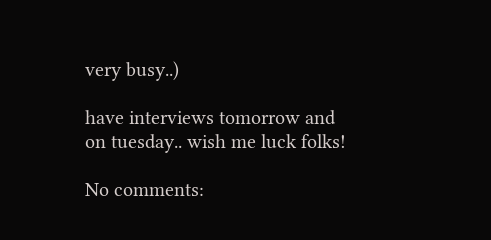very busy..)

have interviews tomorrow and on tuesday.. wish me luck folks!

No comments: